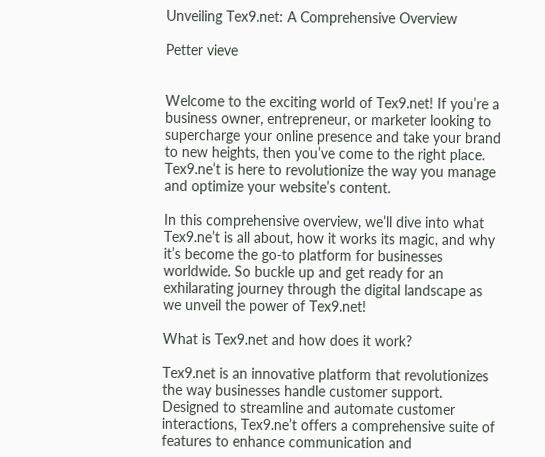Unveiling Tex9.net: A Comprehensive Overview

Petter vieve


Welcome to the exciting world of Tex9.net! If you’re a business owner, entrepreneur, or marketer looking to supercharge your online presence and take your brand to new heights, then you’ve come to the right place. Tex9.ne’t is here to revolutionize the way you manage and optimize your website’s content.

In this comprehensive overview, we’ll dive into what Tex9.ne’t is all about, how it works its magic, and why it’s become the go-to platform for businesses worldwide. So buckle up and get ready for an exhilarating journey through the digital landscape as we unveil the power of Tex9.net!

What is Tex9.net and how does it work?

Tex9.net is an innovative platform that revolutionizes the way businesses handle customer support. Designed to streamline and automate customer interactions, Tex9.ne’t offers a comprehensive suite of features to enhance communication and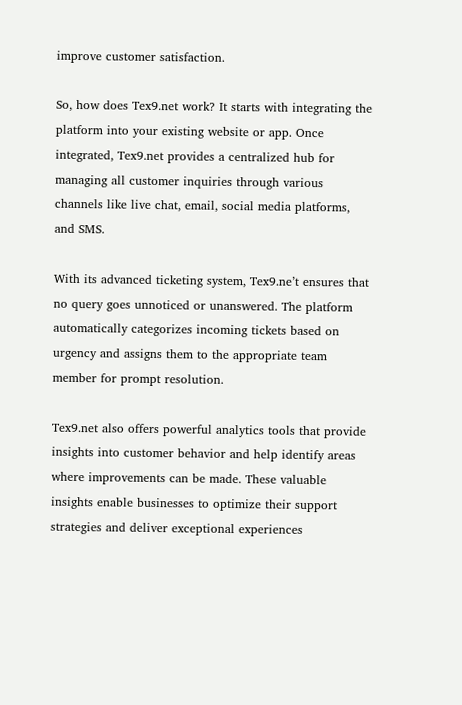improve customer satisfaction.

So, how does Tex9.net work? It starts with integrating the platform into your existing website or app. Once integrated, Tex9.net provides a centralized hub for managing all customer inquiries through various channels like live chat, email, social media platforms, and SMS.

With its advanced ticketing system, Tex9.ne’t ensures that no query goes unnoticed or unanswered. The platform automatically categorizes incoming tickets based on urgency and assigns them to the appropriate team member for prompt resolution.

Tex9.net also offers powerful analytics tools that provide insights into customer behavior and help identify areas where improvements can be made. These valuable insights enable businesses to optimize their support strategies and deliver exceptional experiences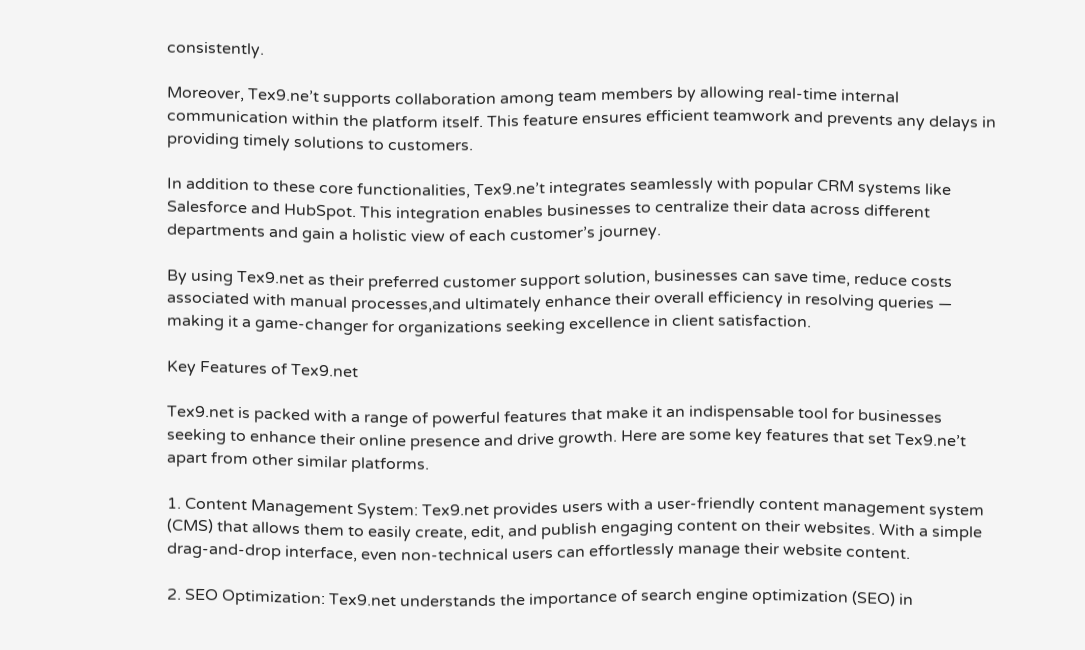consistently.

Moreover, Tex9.ne’t supports collaboration among team members by allowing real-time internal communication within the platform itself. This feature ensures efficient teamwork and prevents any delays in providing timely solutions to customers.

In addition to these core functionalities, Tex9.ne’t integrates seamlessly with popular CRM systems like Salesforce and HubSpot. This integration enables businesses to centralize their data across different departments and gain a holistic view of each customer’s journey.

By using Tex9.net as their preferred customer support solution, businesses can save time, reduce costs associated with manual processes,and ultimately enhance their overall efficiency in resolving queries — making it a game-changer for organizations seeking excellence in client satisfaction.

Key Features of Tex9.net

Tex9.net is packed with a range of powerful features that make it an indispensable tool for businesses seeking to enhance their online presence and drive growth. Here are some key features that set Tex9.ne’t apart from other similar platforms.

1. Content Management System: Tex9.net provides users with a user-friendly content management system (CMS) that allows them to easily create, edit, and publish engaging content on their websites. With a simple drag-and-drop interface, even non-technical users can effortlessly manage their website content.

2. SEO Optimization: Tex9.net understands the importance of search engine optimization (SEO) in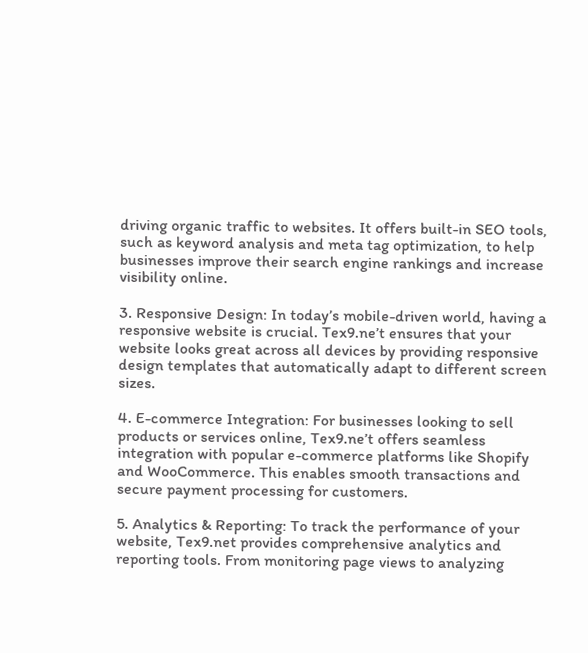driving organic traffic to websites. It offers built-in SEO tools, such as keyword analysis and meta tag optimization, to help businesses improve their search engine rankings and increase visibility online.

3. Responsive Design: In today’s mobile-driven world, having a responsive website is crucial. Tex9.ne’t ensures that your website looks great across all devices by providing responsive design templates that automatically adapt to different screen sizes.

4. E-commerce Integration: For businesses looking to sell products or services online, Tex9.ne’t offers seamless integration with popular e-commerce platforms like Shopify and WooCommerce. This enables smooth transactions and secure payment processing for customers.

5. Analytics & Reporting: To track the performance of your website, Tex9.net provides comprehensive analytics and reporting tools. From monitoring page views to analyzing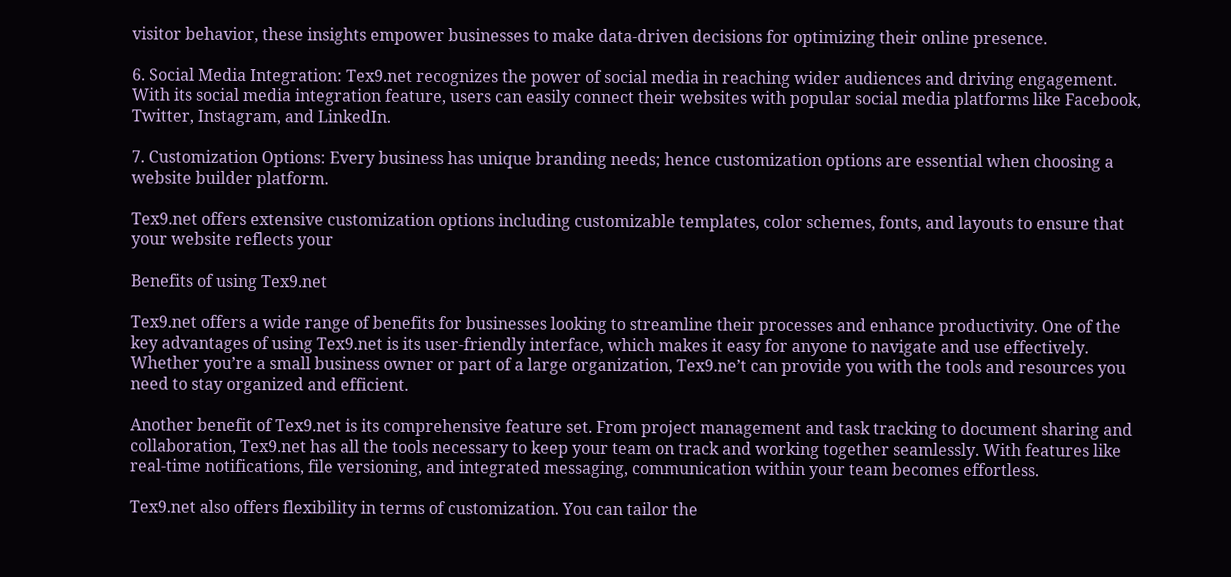visitor behavior, these insights empower businesses to make data-driven decisions for optimizing their online presence.

6. Social Media Integration: Tex9.net recognizes the power of social media in reaching wider audiences and driving engagement. With its social media integration feature, users can easily connect their websites with popular social media platforms like Facebook, Twitter, Instagram, and LinkedIn.

7. Customization Options: Every business has unique branding needs; hence customization options are essential when choosing a website builder platform.

Tex9.net offers extensive customization options including customizable templates, color schemes, fonts, and layouts to ensure that your website reflects your

Benefits of using Tex9.net

Tex9.net offers a wide range of benefits for businesses looking to streamline their processes and enhance productivity. One of the key advantages of using Tex9.net is its user-friendly interface, which makes it easy for anyone to navigate and use effectively. Whether you’re a small business owner or part of a large organization, Tex9.ne’t can provide you with the tools and resources you need to stay organized and efficient.

Another benefit of Tex9.net is its comprehensive feature set. From project management and task tracking to document sharing and collaboration, Tex9.net has all the tools necessary to keep your team on track and working together seamlessly. With features like real-time notifications, file versioning, and integrated messaging, communication within your team becomes effortless.

Tex9.net also offers flexibility in terms of customization. You can tailor the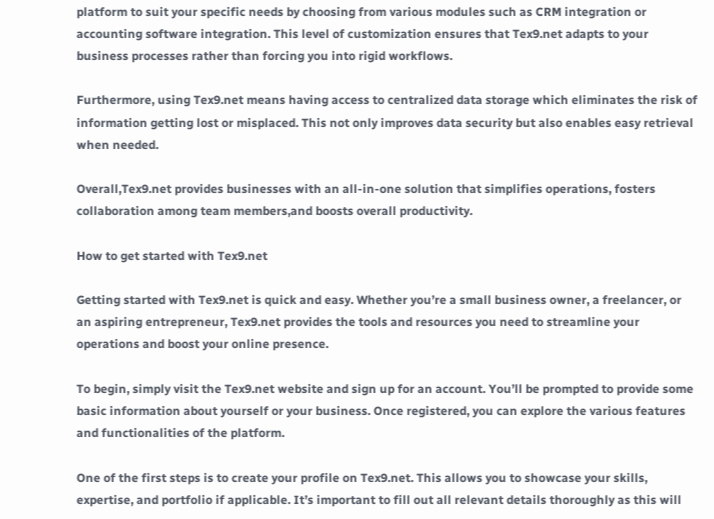platform to suit your specific needs by choosing from various modules such as CRM integration or accounting software integration. This level of customization ensures that Tex9.net adapts to your business processes rather than forcing you into rigid workflows.

Furthermore, using Tex9.net means having access to centralized data storage which eliminates the risk of information getting lost or misplaced. This not only improves data security but also enables easy retrieval when needed.

Overall,Tex9.net provides businesses with an all-in-one solution that simplifies operations, fosters collaboration among team members,and boosts overall productivity.

How to get started with Tex9.net

Getting started with Tex9.net is quick and easy. Whether you’re a small business owner, a freelancer, or an aspiring entrepreneur, Tex9.net provides the tools and resources you need to streamline your operations and boost your online presence.

To begin, simply visit the Tex9.net website and sign up for an account. You’ll be prompted to provide some basic information about yourself or your business. Once registered, you can explore the various features and functionalities of the platform.

One of the first steps is to create your profile on Tex9.net. This allows you to showcase your skills, expertise, and portfolio if applicable. It’s important to fill out all relevant details thoroughly as this will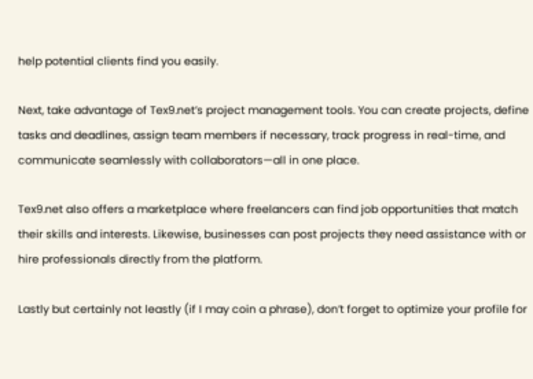help potential clients find you easily.

Next, take advantage of Tex9.net’s project management tools. You can create projects, define tasks and deadlines, assign team members if necessary, track progress in real-time, and communicate seamlessly with collaborators—all in one place.

Tex9.net also offers a marketplace where freelancers can find job opportunities that match their skills and interests. Likewise, businesses can post projects they need assistance with or hire professionals directly from the platform.

Lastly but certainly not leastly (if I may coin a phrase), don’t forget to optimize your profile for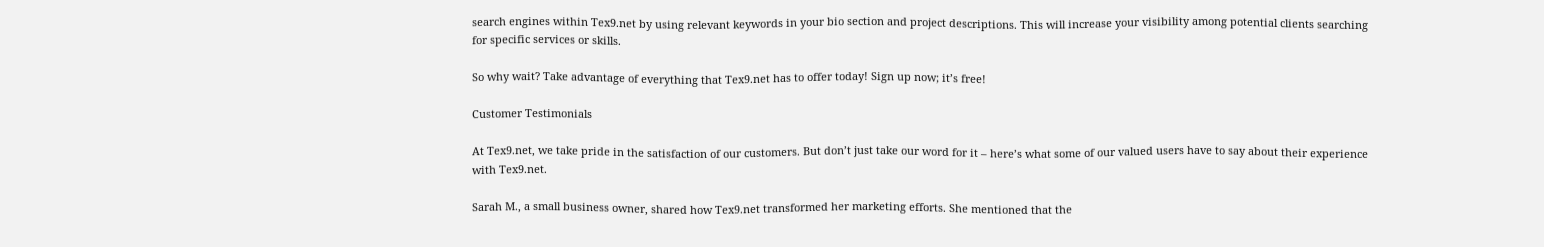search engines within Tex9.net by using relevant keywords in your bio section and project descriptions. This will increase your visibility among potential clients searching for specific services or skills.

So why wait? Take advantage of everything that Tex9.net has to offer today! Sign up now; it’s free!

Customer Testimonials

At Tex9.net, we take pride in the satisfaction of our customers. But don’t just take our word for it – here’s what some of our valued users have to say about their experience with Tex9.net.

Sarah M., a small business owner, shared how Tex9.net transformed her marketing efforts. She mentioned that the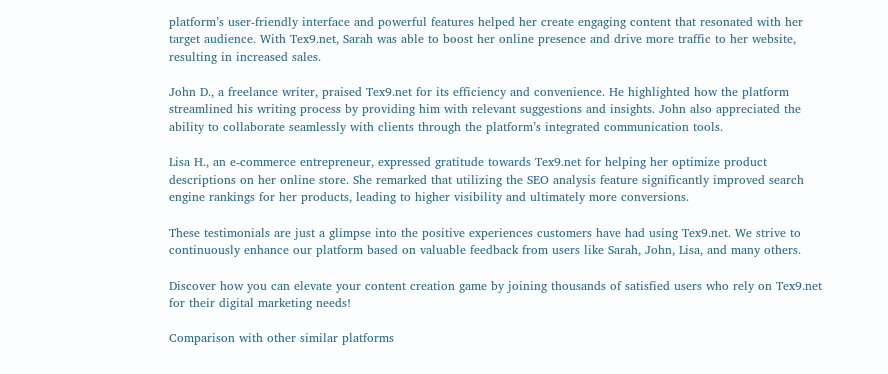platform’s user-friendly interface and powerful features helped her create engaging content that resonated with her target audience. With Tex9.net, Sarah was able to boost her online presence and drive more traffic to her website, resulting in increased sales.

John D., a freelance writer, praised Tex9.net for its efficiency and convenience. He highlighted how the platform streamlined his writing process by providing him with relevant suggestions and insights. John also appreciated the ability to collaborate seamlessly with clients through the platform’s integrated communication tools.

Lisa H., an e-commerce entrepreneur, expressed gratitude towards Tex9.net for helping her optimize product descriptions on her online store. She remarked that utilizing the SEO analysis feature significantly improved search engine rankings for her products, leading to higher visibility and ultimately more conversions.

These testimonials are just a glimpse into the positive experiences customers have had using Tex9.net. We strive to continuously enhance our platform based on valuable feedback from users like Sarah, John, Lisa, and many others.

Discover how you can elevate your content creation game by joining thousands of satisfied users who rely on Tex9.net for their digital marketing needs!

Comparison with other similar platforms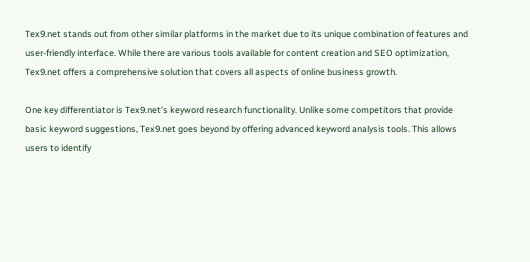Tex9.net stands out from other similar platforms in the market due to its unique combination of features and user-friendly interface. While there are various tools available for content creation and SEO optimization, Tex9.net offers a comprehensive solution that covers all aspects of online business growth.

One key differentiator is Tex9.net’s keyword research functionality. Unlike some competitors that provide basic keyword suggestions, Tex9.net goes beyond by offering advanced keyword analysis tools. This allows users to identify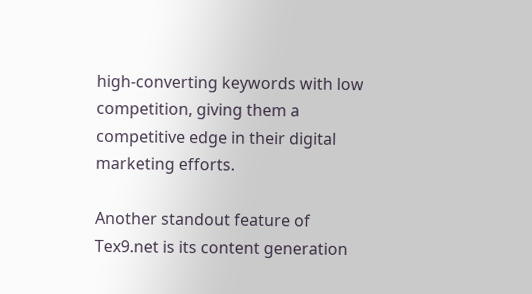high-converting keywords with low competition, giving them a competitive edge in their digital marketing efforts.

Another standout feature of Tex9.net is its content generation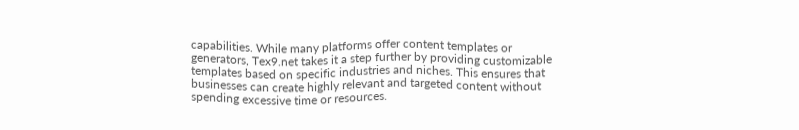capabilities. While many platforms offer content templates or generators, Tex9.net takes it a step further by providing customizable templates based on specific industries and niches. This ensures that businesses can create highly relevant and targeted content without spending excessive time or resources.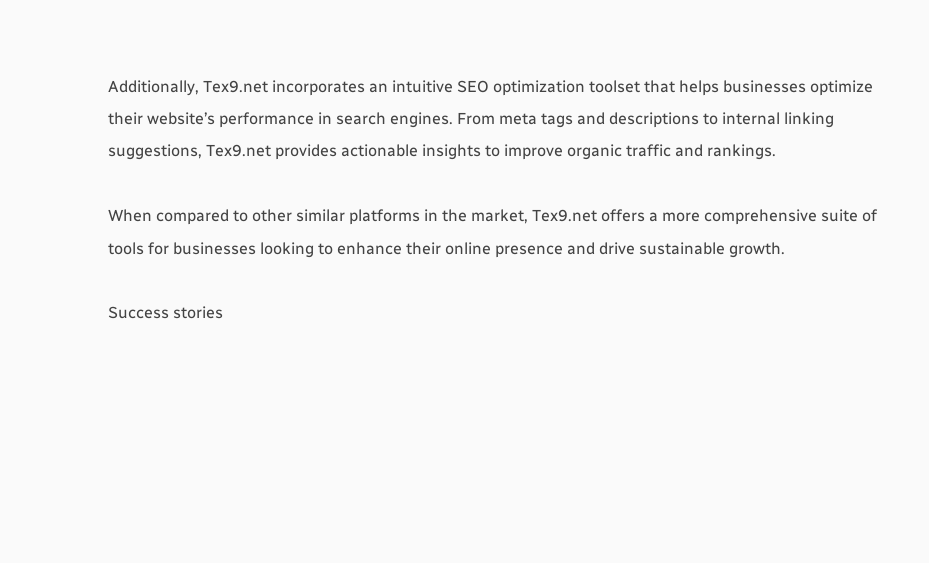Additionally, Tex9.net incorporates an intuitive SEO optimization toolset that helps businesses optimize their website’s performance in search engines. From meta tags and descriptions to internal linking suggestions, Tex9.net provides actionable insights to improve organic traffic and rankings.

When compared to other similar platforms in the market, Tex9.net offers a more comprehensive suite of tools for businesses looking to enhance their online presence and drive sustainable growth.

Success stories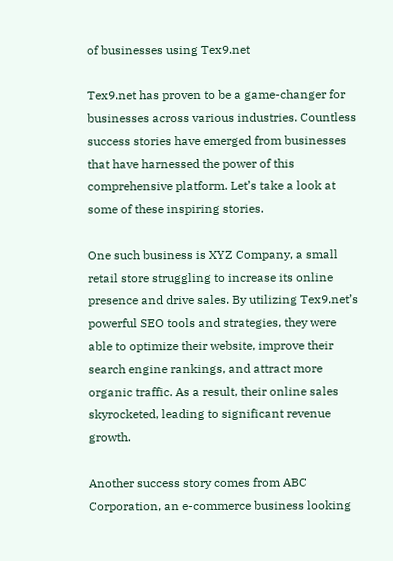of businesses using Tex9.net

Tex9.net has proven to be a game-changer for businesses across various industries. Countless success stories have emerged from businesses that have harnessed the power of this comprehensive platform. Let’s take a look at some of these inspiring stories.

One such business is XYZ Company, a small retail store struggling to increase its online presence and drive sales. By utilizing Tex9.net’s powerful SEO tools and strategies, they were able to optimize their website, improve their search engine rankings, and attract more organic traffic. As a result, their online sales skyrocketed, leading to significant revenue growth.

Another success story comes from ABC Corporation, an e-commerce business looking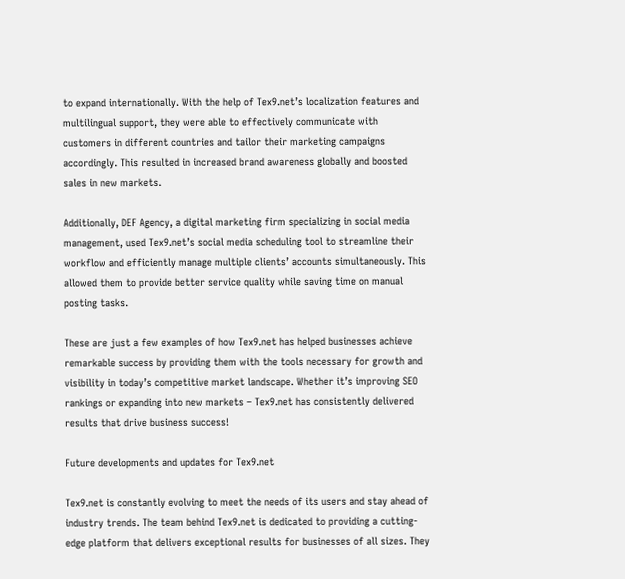to expand internationally. With the help of Tex9.net’s localization features and multilingual support, they were able to effectively communicate with customers in different countries and tailor their marketing campaigns accordingly. This resulted in increased brand awareness globally and boosted sales in new markets.

Additionally, DEF Agency, a digital marketing firm specializing in social media management, used Tex9.net’s social media scheduling tool to streamline their workflow and efficiently manage multiple clients’ accounts simultaneously. This allowed them to provide better service quality while saving time on manual posting tasks.

These are just a few examples of how Tex9.net has helped businesses achieve remarkable success by providing them with the tools necessary for growth and visibility in today’s competitive market landscape. Whether it’s improving SEO rankings or expanding into new markets – Tex9.net has consistently delivered results that drive business success!

Future developments and updates for Tex9.net

Tex9.net is constantly evolving to meet the needs of its users and stay ahead of industry trends. The team behind Tex9.net is dedicated to providing a cutting-edge platform that delivers exceptional results for businesses of all sizes. They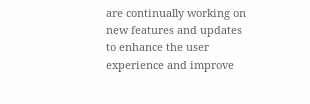are continually working on new features and updates to enhance the user experience and improve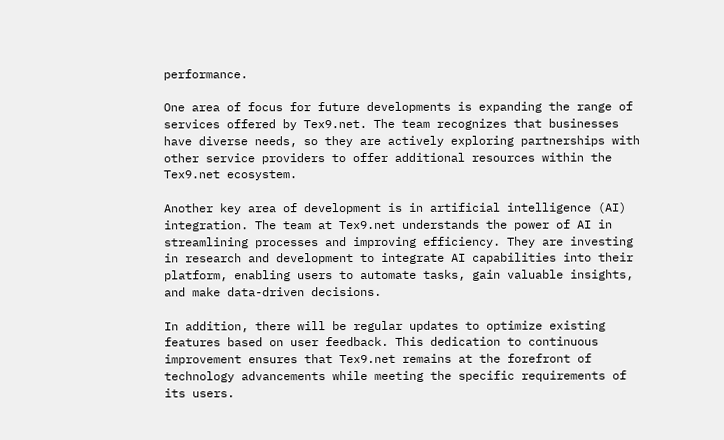performance.

One area of focus for future developments is expanding the range of services offered by Tex9.net. The team recognizes that businesses have diverse needs, so they are actively exploring partnerships with other service providers to offer additional resources within the Tex9.net ecosystem.

Another key area of development is in artificial intelligence (AI) integration. The team at Tex9.net understands the power of AI in streamlining processes and improving efficiency. They are investing in research and development to integrate AI capabilities into their platform, enabling users to automate tasks, gain valuable insights, and make data-driven decisions.

In addition, there will be regular updates to optimize existing features based on user feedback. This dedication to continuous improvement ensures that Tex9.net remains at the forefront of technology advancements while meeting the specific requirements of its users.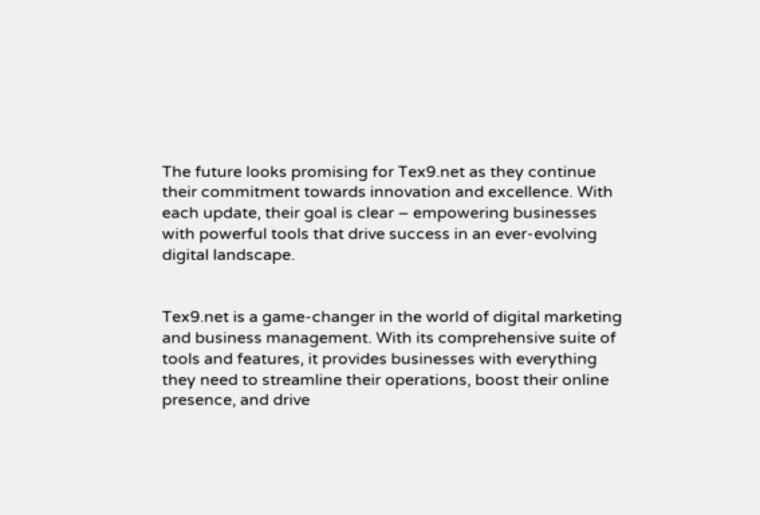The future looks promising for Tex9.net as they continue their commitment towards innovation and excellence. With each update, their goal is clear – empowering businesses with powerful tools that drive success in an ever-evolving digital landscape.


Tex9.net is a game-changer in the world of digital marketing and business management. With its comprehensive suite of tools and features, it provides businesses with everything they need to streamline their operations, boost their online presence, and drive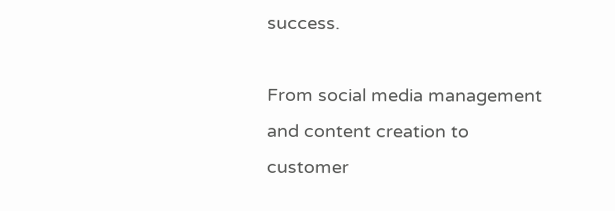success.

From social media management and content creation to customer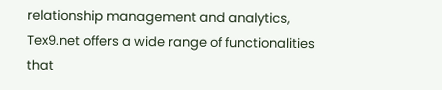relationship management and analytics, Tex9.net offers a wide range of functionalities that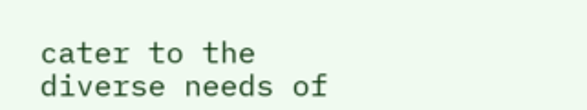cater to the diverse needs of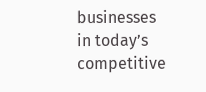businesses in today’s competitive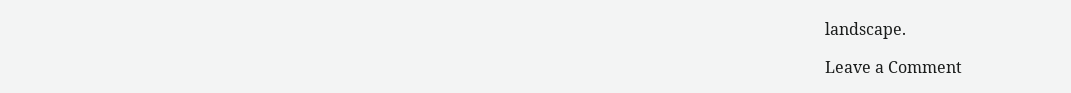landscape.

Leave a Comment